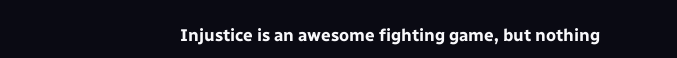Injustice is an awesome fighting game, but nothing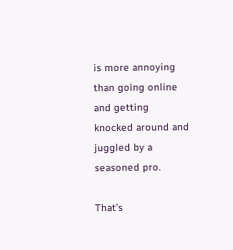is more annoying than going online and getting knocked around and juggled by a seasoned pro.

That’s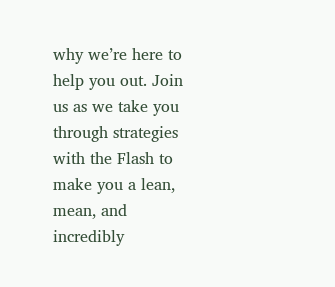why we’re here to help you out. Join us as we take you through strategies with the Flash to make you a lean, mean, and incredibly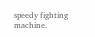speedy fighting machine.